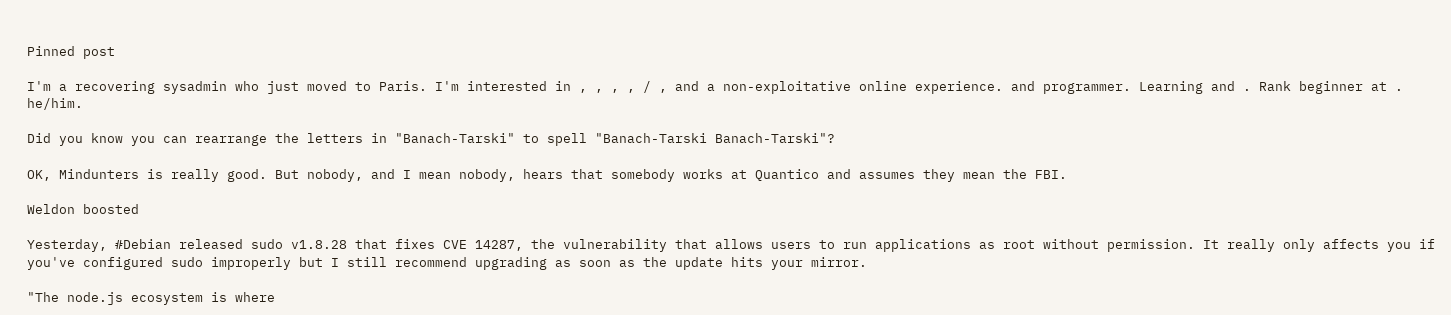Pinned post

I'm a recovering sysadmin who just moved to Paris. I'm interested in , , , , / , and a non-exploitative online experience. and programmer. Learning and . Rank beginner at . he/him.

Did you know you can rearrange the letters in "Banach-Tarski" to spell "Banach-Tarski Banach-Tarski"?

OK, Mindunters is really good. But nobody, and I mean nobody, hears that somebody works at Quantico and assumes they mean the FBI.

Weldon boosted

Yesterday, #Debian released sudo v1.8.28 that fixes CVE 14287, the vulnerability that allows users to run applications as root without permission. It really only affects you if you've configured sudo improperly but I still recommend upgrading as soon as the update hits your mirror.

"The node.js ecosystem is where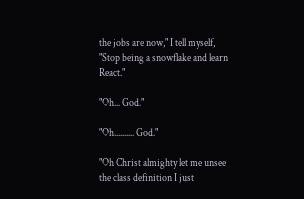the jobs are now," I tell myself, "Stop being a snowflake and learn React."

"Oh... God."

"Oh.......... God."

"Oh Christ almighty let me unsee the class definition I just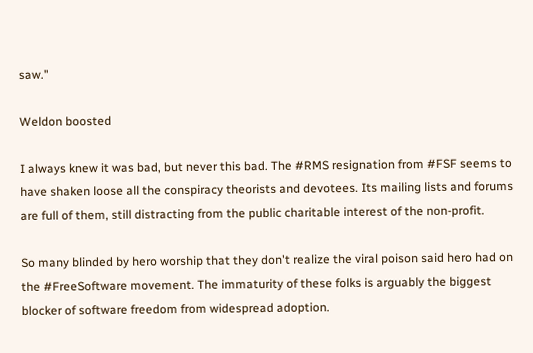saw."

Weldon boosted

I always knew it was bad, but never this bad. The #RMS resignation from #FSF seems to have shaken loose all the conspiracy theorists and devotees. Its mailing lists and forums are full of them, still distracting from the public charitable interest of the non-profit.

So many blinded by hero worship that they don't realize the viral poison said hero had on the #FreeSoftware movement. The immaturity of these folks is arguably the biggest blocker of software freedom from widespread adoption.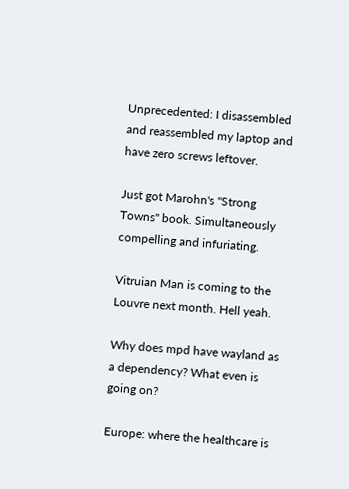Unprecedented: I disassembled and reassembled my laptop and have zero screws leftover.

Just got Marohn's "Strong Towns" book. Simultaneously compelling and infuriating.

Vitruian Man is coming to the Louvre next month. Hell yeah.

Why does mpd have wayland as a dependency? What even is going on?

Europe: where the healthcare is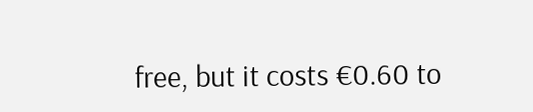free, but it costs €0.60 to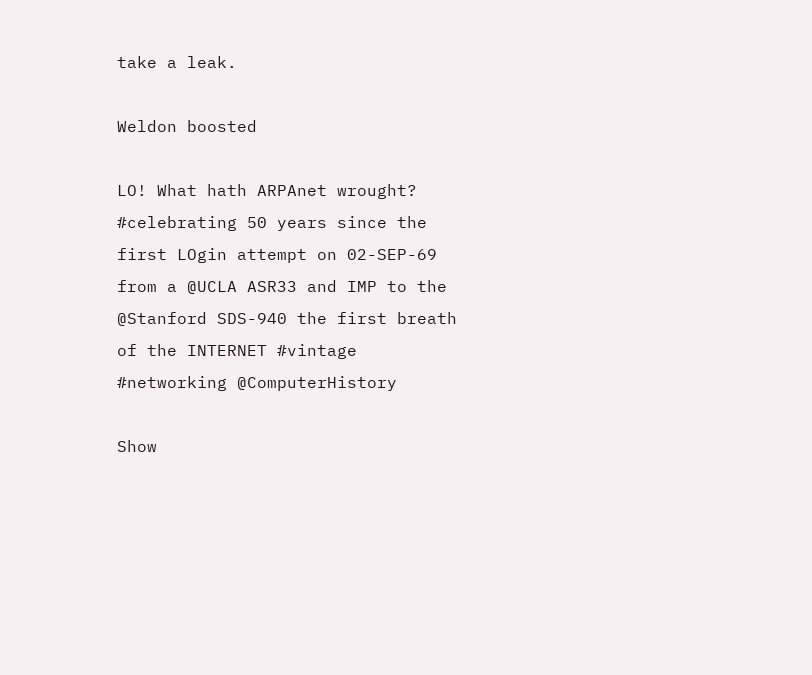take a leak.

Weldon boosted

LO! What hath ARPAnet wrought? #celebrating 50 years since the first LOgin attempt on 02-SEP-69 from a @UCLA ASR33 and IMP to the @Stanford SDS-940 the first breath of the INTERNET #vintage #networking @ComputerHistory

Show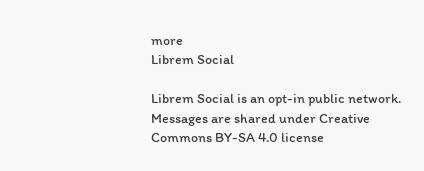more
Librem Social

Librem Social is an opt-in public network. Messages are shared under Creative Commons BY-SA 4.0 license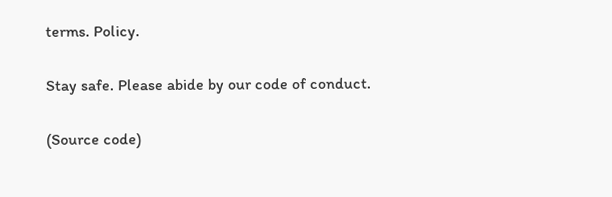terms. Policy.

Stay safe. Please abide by our code of conduct.

(Source code)